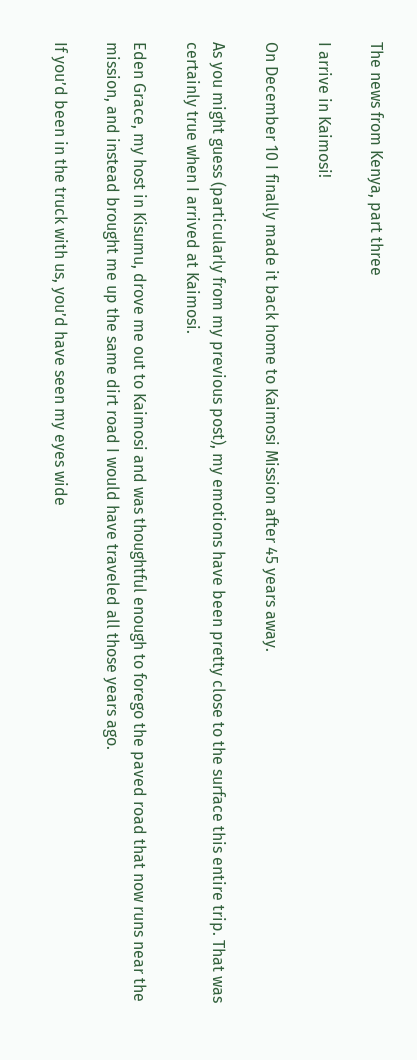The news from Kenya, part three

I arrive in Kaimosi!

On December 10 I finally made it back home to Kaimosi Mission after 45 years away.

As you might guess (particularly from my previous post), my emotions have been pretty close to the surface this entire trip. That was certainly true when I arrived at Kaimosi.

Eden Grace, my host in Kisumu, drove me out to Kaimosi and was thoughtful enough to forego the paved road that now runs near the mission, and instead brought me up the same dirt road I would have traveled all those years ago.

If you’d been in the truck with us, you’d have seen my eyes wide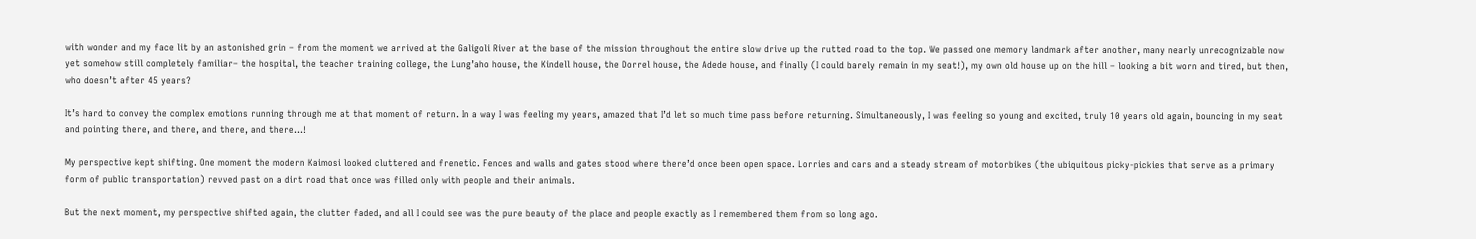with wonder and my face lit by an astonished grin – from the moment we arrived at the Galigoli River at the base of the mission throughout the entire slow drive up the rutted road to the top. We passed one memory landmark after another, many nearly unrecognizable now yet somehow still completely familiar– the hospital, the teacher training college, the Lung’aho house, the Kindell house, the Dorrel house, the Adede house, and finally (I could barely remain in my seat!), my own old house up on the hill – looking a bit worn and tired, but then, who doesn’t after 45 years?

It’s hard to convey the complex emotions running through me at that moment of return. In a way I was feeling my years, amazed that I’d let so much time pass before returning. Simultaneously, I was feeling so young and excited, truly 10 years old again, bouncing in my seat and pointing there, and there, and there, and there…!

My perspective kept shifting. One moment the modern Kaimosi looked cluttered and frenetic. Fences and walls and gates stood where there’d once been open space. Lorries and cars and a steady stream of motorbikes (the ubiquitous picky-pickies that serve as a primary form of public transportation) revved past on a dirt road that once was filled only with people and their animals.

But the next moment, my perspective shifted again, the clutter faded, and all I could see was the pure beauty of the place and people exactly as I remembered them from so long ago.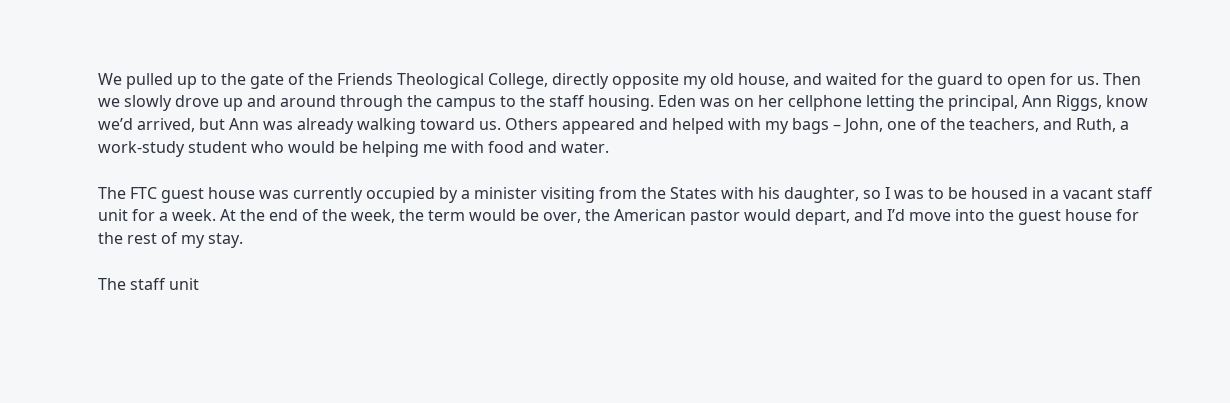We pulled up to the gate of the Friends Theological College, directly opposite my old house, and waited for the guard to open for us. Then we slowly drove up and around through the campus to the staff housing. Eden was on her cellphone letting the principal, Ann Riggs, know we’d arrived, but Ann was already walking toward us. Others appeared and helped with my bags – John, one of the teachers, and Ruth, a work-study student who would be helping me with food and water.

The FTC guest house was currently occupied by a minister visiting from the States with his daughter, so I was to be housed in a vacant staff unit for a week. At the end of the week, the term would be over, the American pastor would depart, and I’d move into the guest house for the rest of my stay.

The staff unit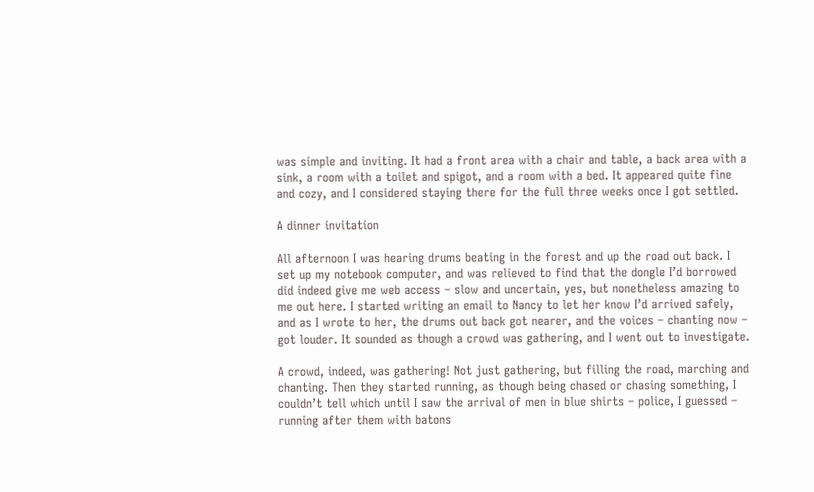was simple and inviting. It had a front area with a chair and table, a back area with a sink, a room with a toilet and spigot, and a room with a bed. It appeared quite fine and cozy, and I considered staying there for the full three weeks once I got settled.

A dinner invitation

All afternoon I was hearing drums beating in the forest and up the road out back. I set up my notebook computer, and was relieved to find that the dongle I’d borrowed did indeed give me web access – slow and uncertain, yes, but nonetheless amazing to me out here. I started writing an email to Nancy to let her know I’d arrived safely, and as I wrote to her, the drums out back got nearer, and the voices – chanting now – got louder. It sounded as though a crowd was gathering, and I went out to investigate.

A crowd, indeed, was gathering! Not just gathering, but filling the road, marching and chanting. Then they started running, as though being chased or chasing something, I couldn’t tell which until I saw the arrival of men in blue shirts – police, I guessed – running after them with batons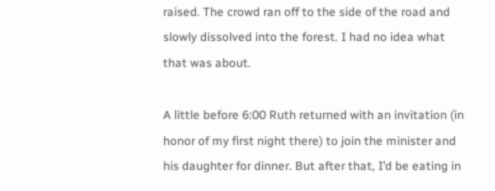raised. The crowd ran off to the side of the road and slowly dissolved into the forest. I had no idea what that was about.

A little before 6:00 Ruth returned with an invitation (in honor of my first night there) to join the minister and his daughter for dinner. But after that, I’d be eating in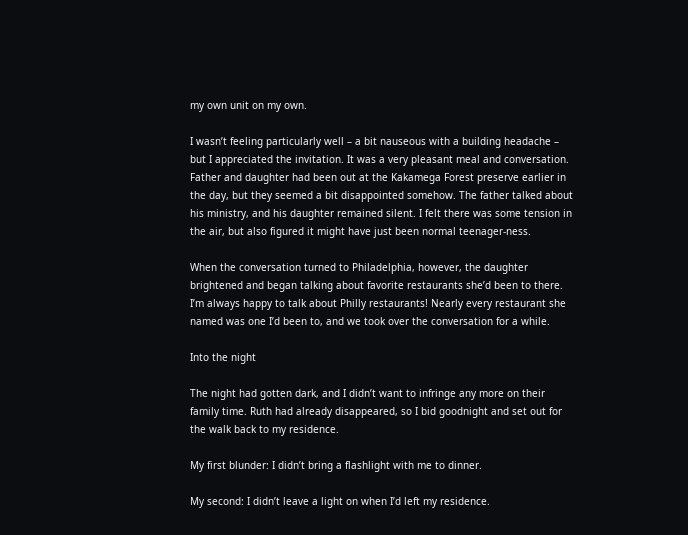my own unit on my own.

I wasn’t feeling particularly well – a bit nauseous with a building headache – but I appreciated the invitation. It was a very pleasant meal and conversation.  Father and daughter had been out at the Kakamega Forest preserve earlier in the day, but they seemed a bit disappointed somehow. The father talked about his ministry, and his daughter remained silent. I felt there was some tension in the air, but also figured it might have just been normal teenager-ness.

When the conversation turned to Philadelphia, however, the daughter brightened and began talking about favorite restaurants she’d been to there. I’m always happy to talk about Philly restaurants! Nearly every restaurant she named was one I’d been to, and we took over the conversation for a while.

Into the night

The night had gotten dark, and I didn’t want to infringe any more on their family time. Ruth had already disappeared, so I bid goodnight and set out for the walk back to my residence.

My first blunder: I didn’t bring a flashlight with me to dinner.

My second: I didn’t leave a light on when I’d left my residence.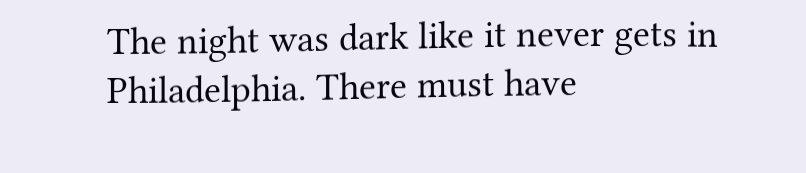The night was dark like it never gets in Philadelphia. There must have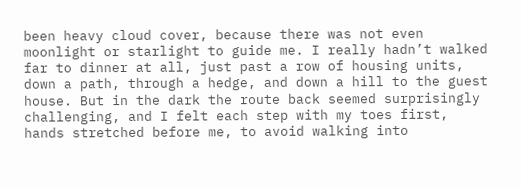been heavy cloud cover, because there was not even moonlight or starlight to guide me. I really hadn’t walked far to dinner at all, just past a row of housing units, down a path, through a hedge, and down a hill to the guest house. But in the dark the route back seemed surprisingly challenging, and I felt each step with my toes first, hands stretched before me, to avoid walking into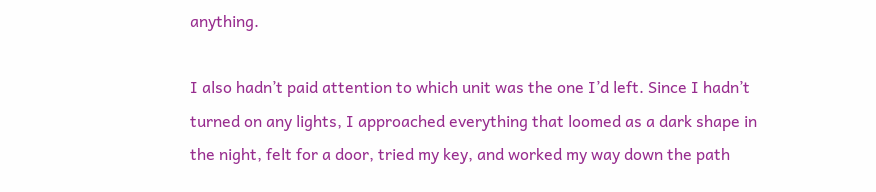anything.

I also hadn’t paid attention to which unit was the one I’d left. Since I hadn’t turned on any lights, I approached everything that loomed as a dark shape in the night, felt for a door, tried my key, and worked my way down the path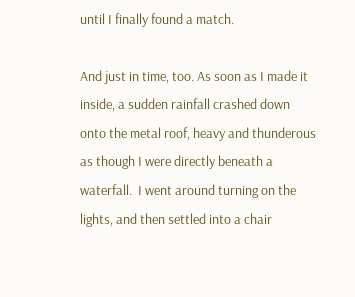until I finally found a match.

And just in time, too. As soon as I made it inside, a sudden rainfall crashed down onto the metal roof, heavy and thunderous as though I were directly beneath a waterfall.  I went around turning on the lights, and then settled into a chair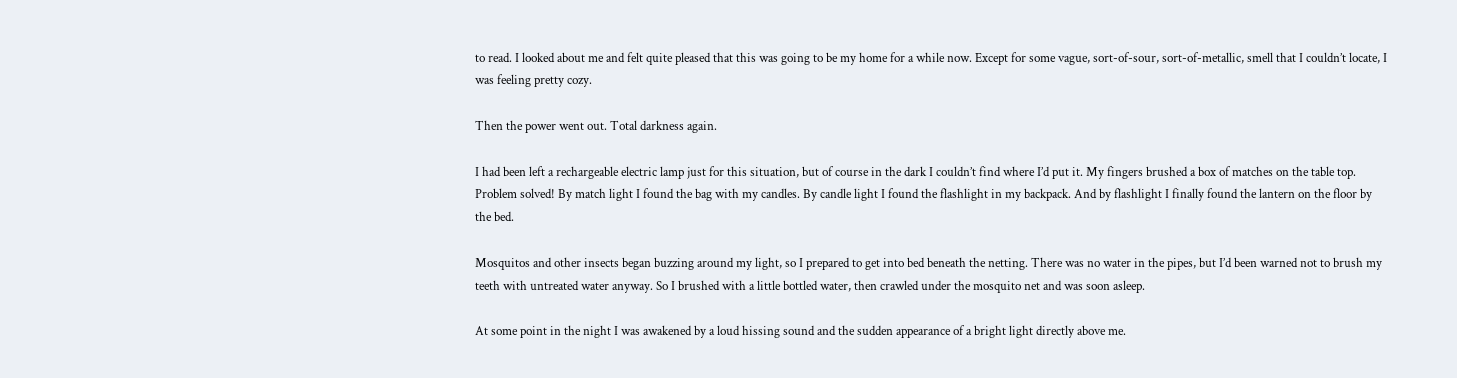to read. I looked about me and felt quite pleased that this was going to be my home for a while now. Except for some vague, sort-of-sour, sort-of-metallic, smell that I couldn’t locate, I was feeling pretty cozy.

Then the power went out. Total darkness again.

I had been left a rechargeable electric lamp just for this situation, but of course in the dark I couldn’t find where I’d put it. My fingers brushed a box of matches on the table top. Problem solved! By match light I found the bag with my candles. By candle light I found the flashlight in my backpack. And by flashlight I finally found the lantern on the floor by the bed.

Mosquitos and other insects began buzzing around my light, so I prepared to get into bed beneath the netting. There was no water in the pipes, but I’d been warned not to brush my teeth with untreated water anyway. So I brushed with a little bottled water, then crawled under the mosquito net and was soon asleep.

At some point in the night I was awakened by a loud hissing sound and the sudden appearance of a bright light directly above me.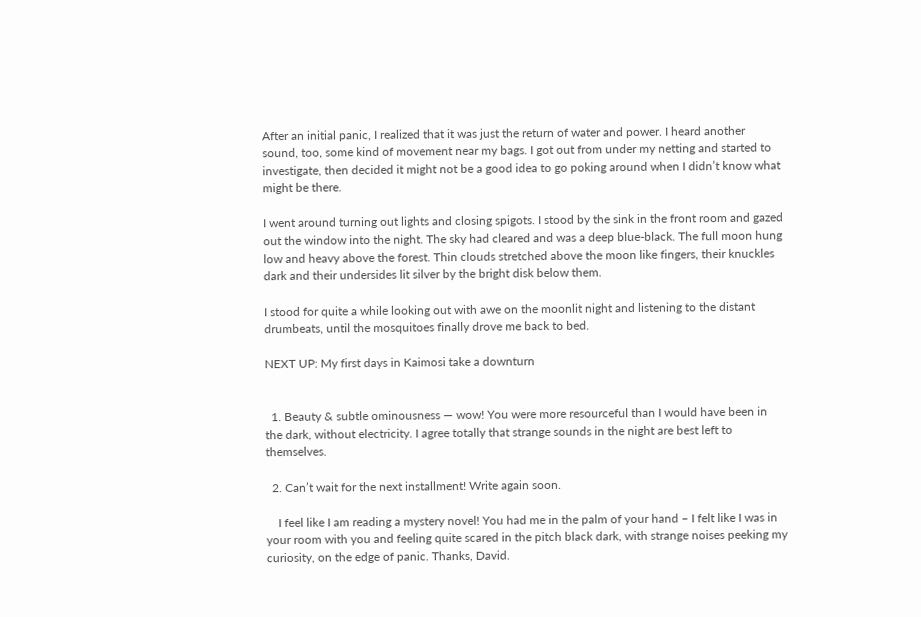After an initial panic, I realized that it was just the return of water and power. I heard another sound, too, some kind of movement near my bags. I got out from under my netting and started to investigate, then decided it might not be a good idea to go poking around when I didn’t know what might be there.

I went around turning out lights and closing spigots. I stood by the sink in the front room and gazed out the window into the night. The sky had cleared and was a deep blue-black. The full moon hung low and heavy above the forest. Thin clouds stretched above the moon like fingers, their knuckles dark and their undersides lit silver by the bright disk below them.

I stood for quite a while looking out with awe on the moonlit night and listening to the distant drumbeats, until the mosquitoes finally drove me back to bed.

NEXT UP: My first days in Kaimosi take a downturn


  1. Beauty & subtle ominousness — wow! You were more resourceful than I would have been in the dark, without electricity. I agree totally that strange sounds in the night are best left to themselves.

  2. Can’t wait for the next installment! Write again soon.

    I feel like I am reading a mystery novel! You had me in the palm of your hand – I felt like I was in your room with you and feeling quite scared in the pitch black dark, with strange noises peeking my curiosity, on the edge of panic. Thanks, David.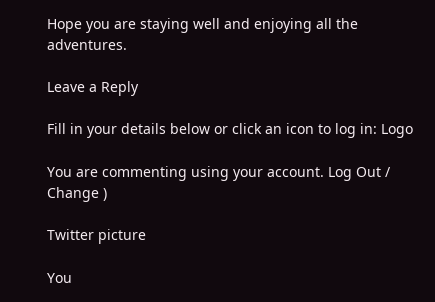Hope you are staying well and enjoying all the adventures.

Leave a Reply

Fill in your details below or click an icon to log in: Logo

You are commenting using your account. Log Out /  Change )

Twitter picture

You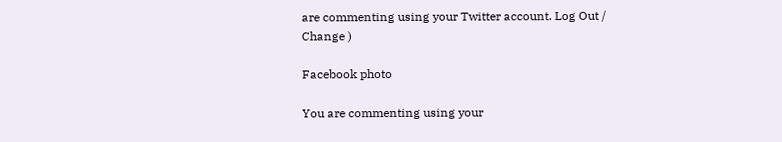are commenting using your Twitter account. Log Out /  Change )

Facebook photo

You are commenting using your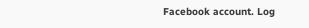Facebook account. Log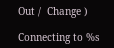Out /  Change )

Connecting to %s